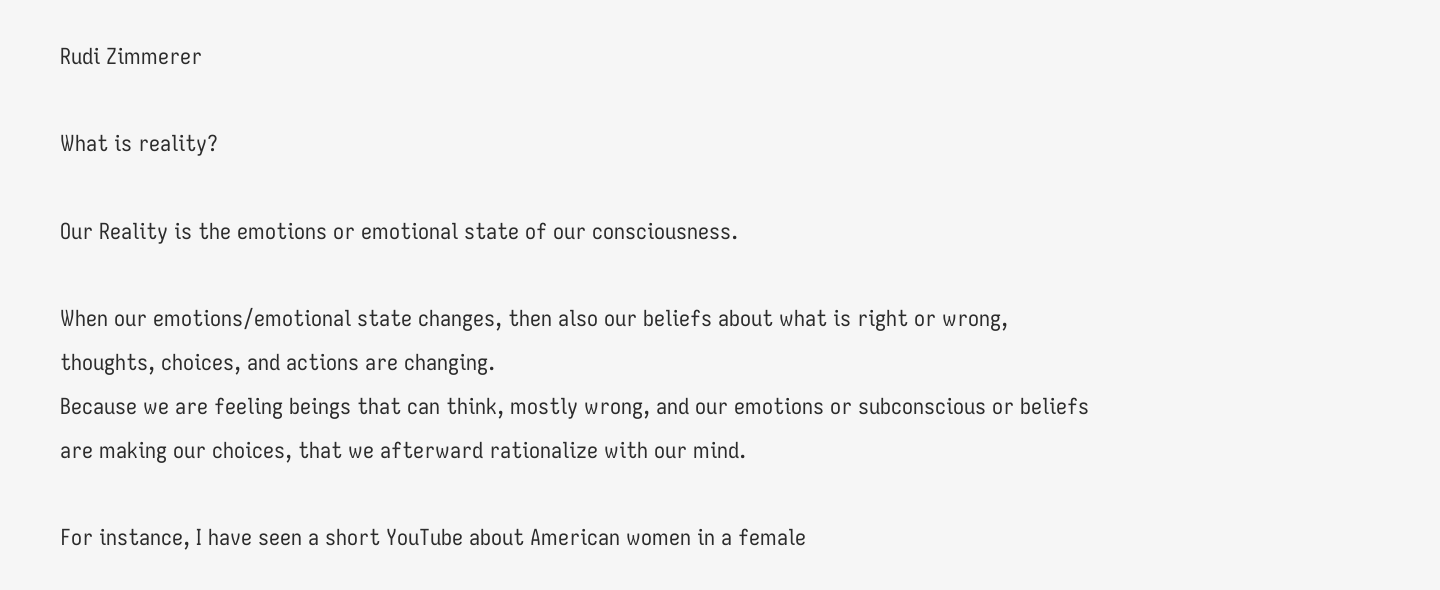Rudi Zimmerer

What is reality?

Our Reality is the emotions or emotional state of our consciousness.

When our emotions/emotional state changes, then also our beliefs about what is right or wrong, thoughts, choices, and actions are changing.
Because we are feeling beings that can think, mostly wrong, and our emotions or subconscious or beliefs are making our choices, that we afterward rationalize with our mind.

For instance, I have seen a short YouTube about American women in a female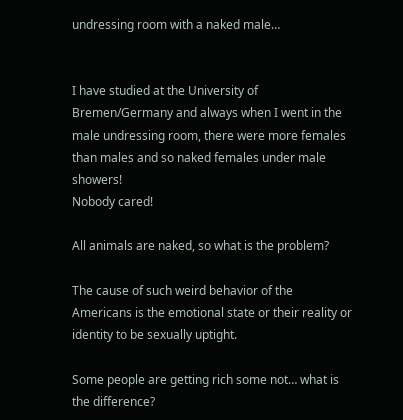undressing room with a naked male…


I have studied at the University of Bremen/Germany and always when I went in the male undressing room, there were more females than males and so naked females under male showers!
Nobody cared!

All animals are naked, so what is the problem?

The cause of such weird behavior of the Americans is the emotional state or their reality or identity to be sexually uptight.

Some people are getting rich some not… what is the difference?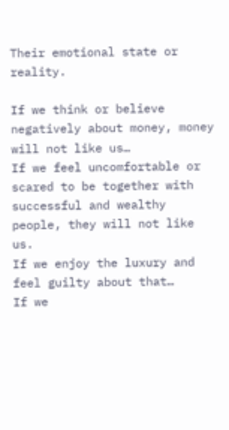Their emotional state or reality.

If we think or believe negatively about money, money will not like us…
If we feel uncomfortable or scared to be together with successful and wealthy people, they will not like us.
If we enjoy the luxury and feel guilty about that…
If we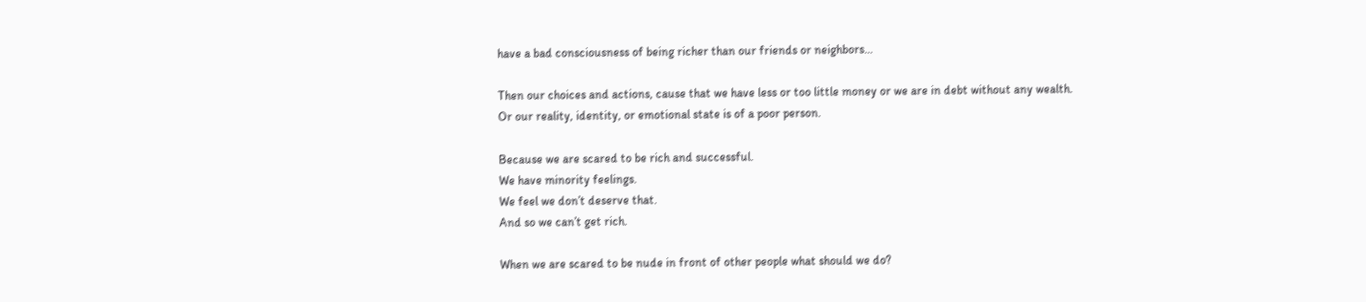have a bad consciousness of being richer than our friends or neighbors…

Then our choices and actions, cause that we have less or too little money or we are in debt without any wealth.
Or our reality, identity, or emotional state is of a poor person.

Because we are scared to be rich and successful.
We have minority feelings.
We feel we don’t deserve that.
And so we can’t get rich.

When we are scared to be nude in front of other people what should we do?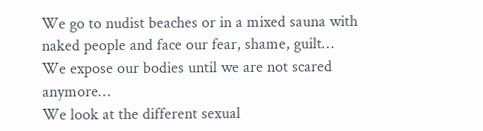We go to nudist beaches or in a mixed sauna with naked people and face our fear, shame, guilt…
We expose our bodies until we are not scared anymore…
We look at the different sexual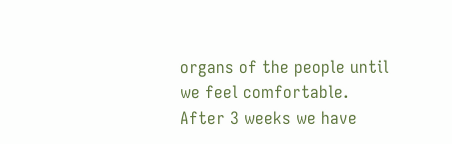organs of the people until we feel comfortable.
After 3 weeks we have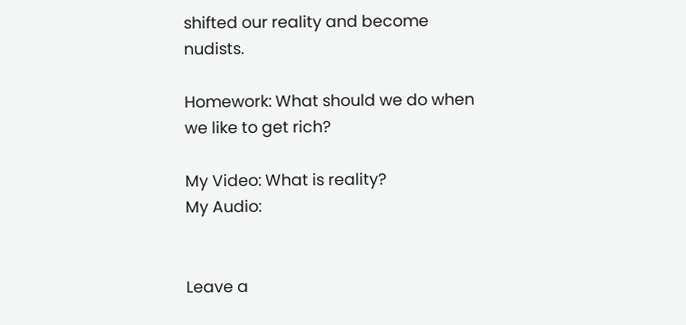shifted our reality and become nudists.

Homework: What should we do when we like to get rich?

My Video: What is reality?
My Audio:


Leave a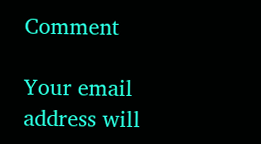Comment

Your email address will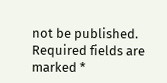not be published. Required fields are marked *